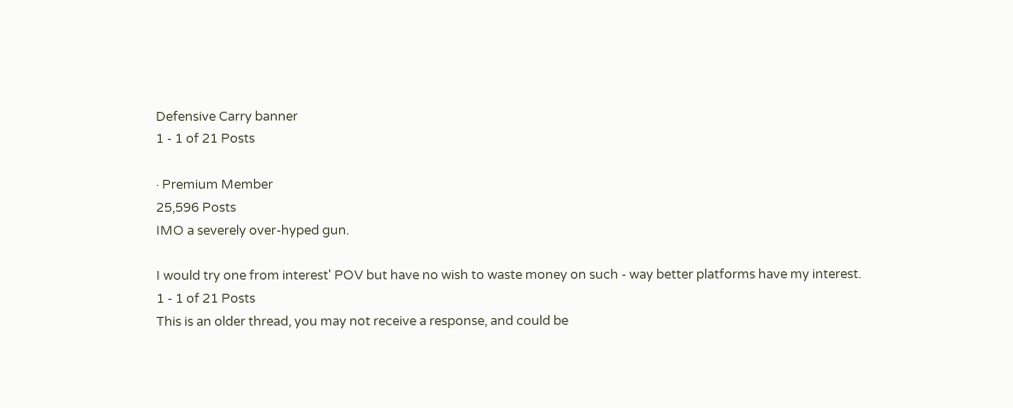Defensive Carry banner
1 - 1 of 21 Posts

· Premium Member
25,596 Posts
IMO a severely over-hyped gun.

I would try one from interest' POV but have no wish to waste money on such - way better platforms have my interest.
1 - 1 of 21 Posts
This is an older thread, you may not receive a response, and could be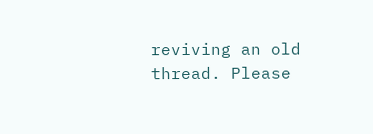reviving an old thread. Please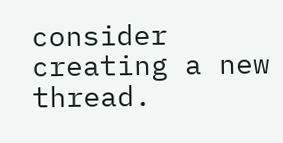consider creating a new thread.